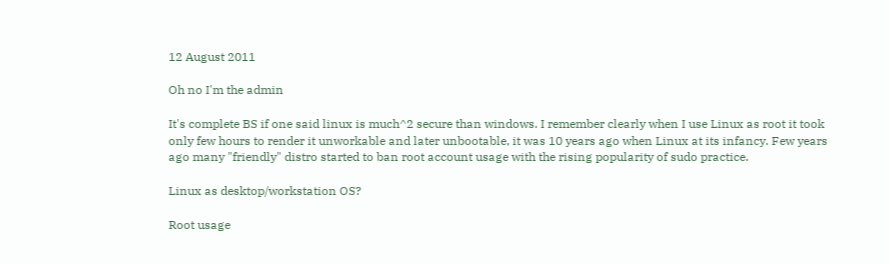12 August 2011

Oh no I'm the admin

It's complete BS if one said linux is much^2 secure than windows. I remember clearly when I use Linux as root it took only few hours to render it unworkable and later unbootable, it was 10 years ago when Linux at its infancy. Few years ago many "friendly" distro started to ban root account usage with the rising popularity of sudo practice.

Linux as desktop/workstation OS?

Root usage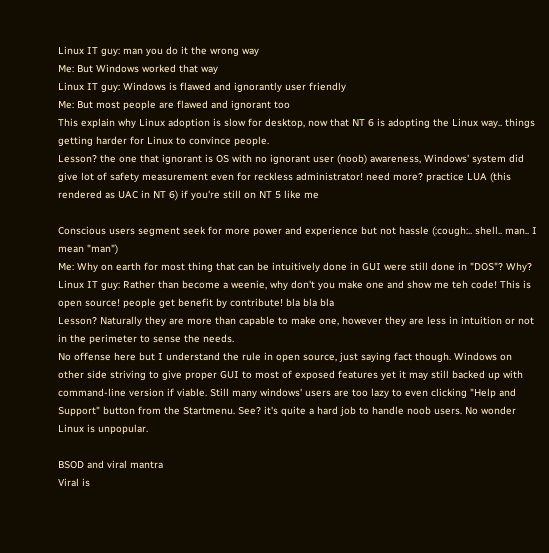Linux IT guy: man you do it the wrong way
Me: But Windows worked that way
Linux IT guy: Windows is flawed and ignorantly user friendly
Me: But most people are flawed and ignorant too
This explain why Linux adoption is slow for desktop, now that NT 6 is adopting the Linux way.. things getting harder for Linux to convince people.
Lesson? the one that ignorant is OS with no ignorant user (noob) awareness, Windows' system did give lot of safety measurement even for reckless administrator! need more? practice LUA (this rendered as UAC in NT 6) if you're still on NT 5 like me

Conscious users segment seek for more power and experience but not hassle (:cough:.. shell.. man.. I mean "man")
Me: Why on earth for most thing that can be intuitively done in GUI were still done in "DOS"? Why?
Linux IT guy: Rather than become a weenie, why don't you make one and show me teh code! This is open source! people get benefit by contribute! bla bla bla
Lesson? Naturally they are more than capable to make one, however they are less in intuition or not in the perimeter to sense the needs.
No offense here but I understand the rule in open source, just saying fact though. Windows on other side striving to give proper GUI to most of exposed features yet it may still backed up with command-line version if viable. Still many windows' users are too lazy to even clicking "Help and Support" button from the Startmenu. See? it's quite a hard job to handle noob users. No wonder Linux is unpopular.

BSOD and viral mantra
Viral is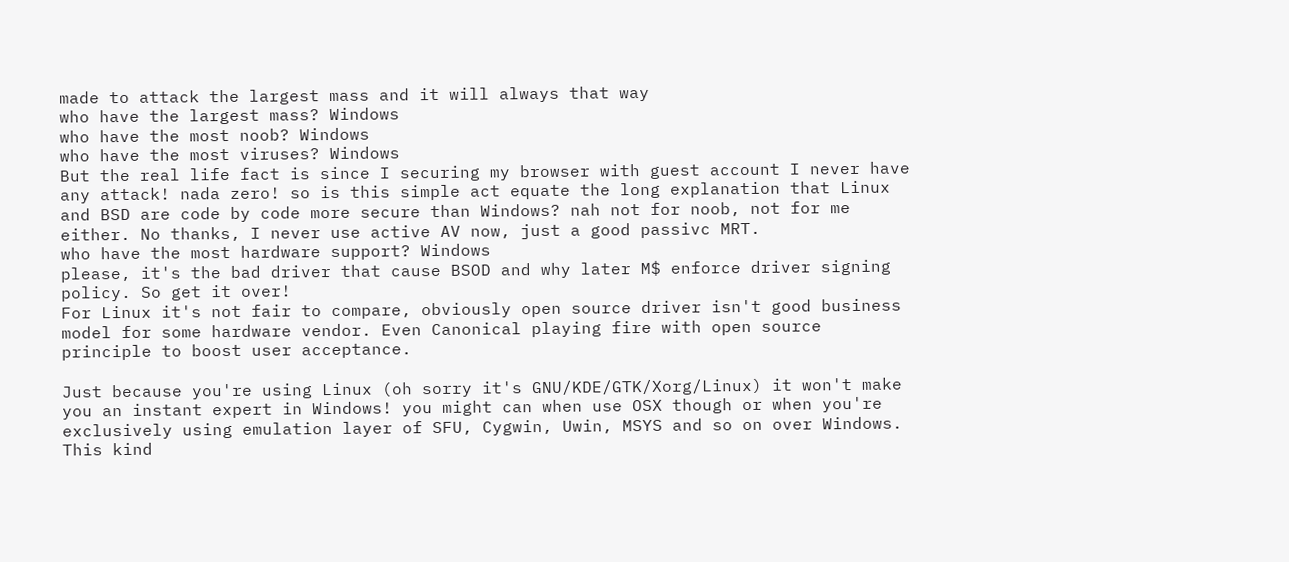made to attack the largest mass and it will always that way
who have the largest mass? Windows
who have the most noob? Windows
who have the most viruses? Windows
But the real life fact is since I securing my browser with guest account I never have any attack! nada zero! so is this simple act equate the long explanation that Linux and BSD are code by code more secure than Windows? nah not for noob, not for me either. No thanks, I never use active AV now, just a good passivc MRT.
who have the most hardware support? Windows
please, it's the bad driver that cause BSOD and why later M$ enforce driver signing policy. So get it over!
For Linux it's not fair to compare, obviously open source driver isn't good business model for some hardware vendor. Even Canonical playing fire with open source principle to boost user acceptance.

Just because you're using Linux (oh sorry it's GNU/KDE/GTK/Xorg/Linux) it won't make you an instant expert in Windows! you might can when use OSX though or when you're exclusively using emulation layer of SFU, Cygwin, Uwin, MSYS and so on over Windows.
This kind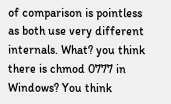of comparison is pointless as both use very different internals. What? you think there is chmod 0777 in Windows? You think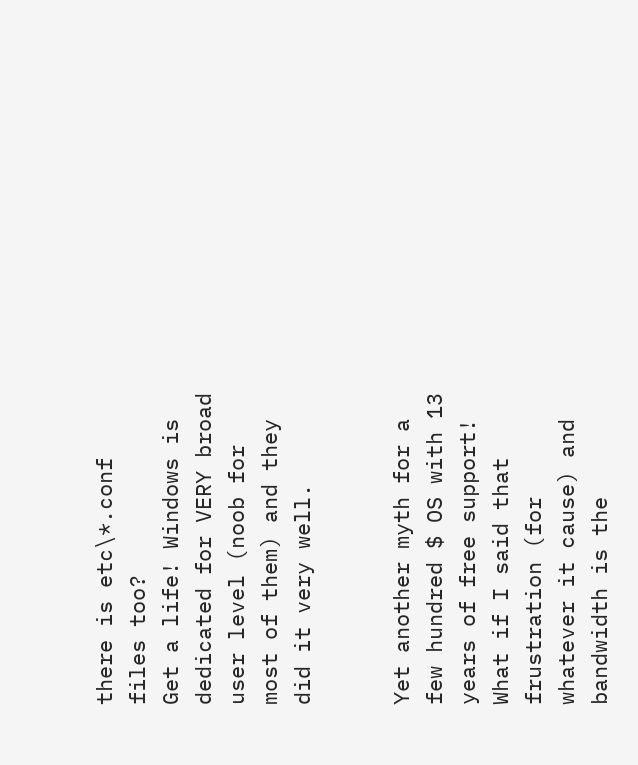there is etc\*.conf files too?
Get a life! Windows is dedicated for VERY broad user level (noob for most of them) and they did it very well.


Yet another myth for a few hundred $ OS with 13 years of free support!
What if I said that frustration (for whatever it cause) and bandwidth is the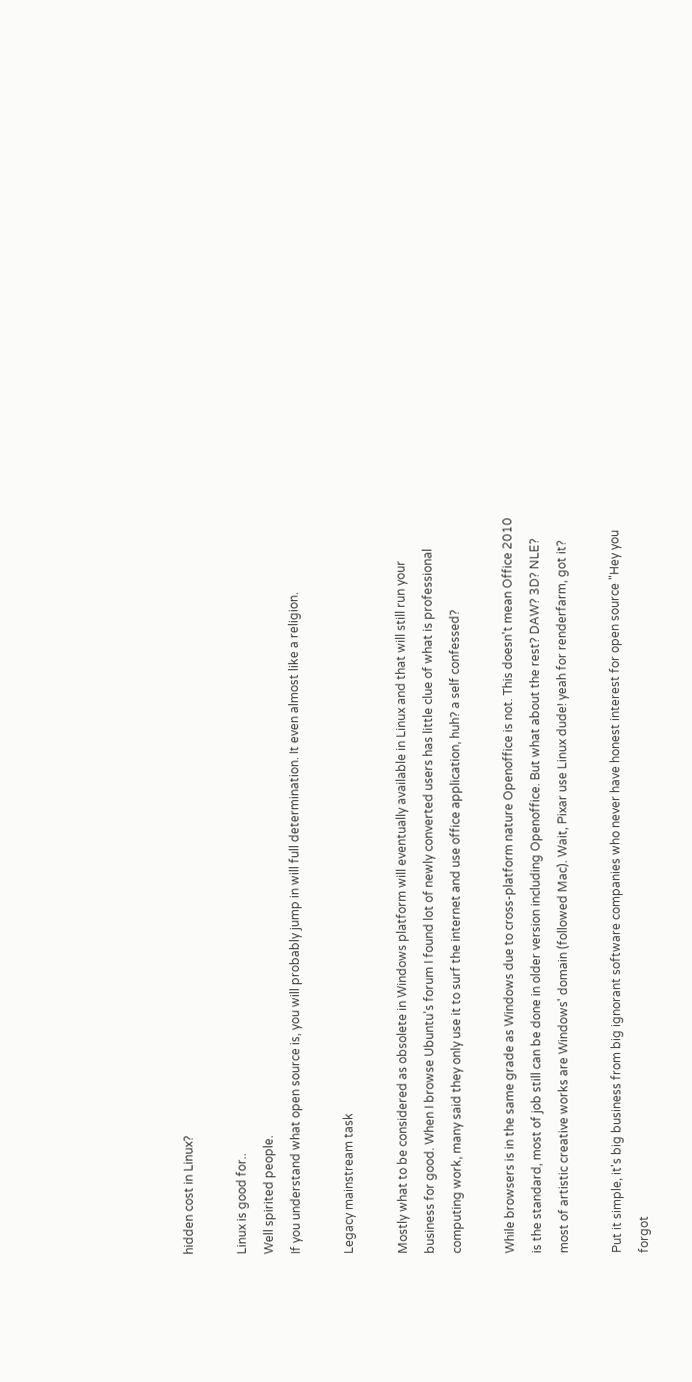hidden cost in Linux?

Linux is good for..
Well spirited people.
If you understand what open source is, you will probably jump in will full determination. It even almost like a religion.

Legacy mainstream task

Mostly what to be considered as obsolete in Windows platform will eventually available in Linux and that will still run your business for good. When I browse Ubuntu's forum I found lot of newly converted users has little clue of what is professional computing work, many said they only use it to surf the internet and use office application, huh? a self confessed?

While browsers is in the same grade as Windows due to cross-platform nature Openoffice is not. This doesn't mean Office 2010 is the standard, most of job still can be done in older version including Openoffice. But what about the rest? DAW? 3D? NLE? most of artistic creative works are Windows' domain (followed Mac). Wait, Pixar use Linux dude! yeah for renderfarm, got it?

Put it simple, it's big business from big ignorant software companies who never have honest interest for open source "Hey you forgot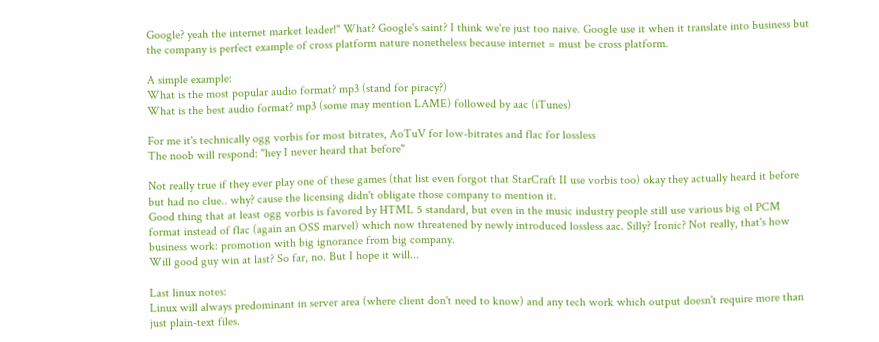Google? yeah the internet market leader!" What? Google's saint? I think we're just too naive. Google use it when it translate into business but the company is perfect example of cross platform nature nonetheless because internet = must be cross platform.

A simple example:
What is the most popular audio format? mp3 (stand for piracy?)
What is the best audio format? mp3 (some may mention LAME) followed by aac (iTunes)

For me it's technically ogg vorbis for most bitrates, AoTuV for low-bitrates and flac for lossless
The noob will respond: "hey I never heard that before"

Not really true if they ever play one of these games (that list even forgot that StarCraft II use vorbis too) okay they actually heard it before but had no clue.. why? cause the licensing didn't obligate those company to mention it.
Good thing that at least ogg vorbis is favored by HTML 5 standard, but even in the music industry people still use various big ol PCM format instead of flac (again an OSS marvel) which now threatened by newly introduced lossless aac. Silly? Ironic? Not really, that's how business work: promotion with big ignorance from big company.
Will good guy win at last? So far, no. But I hope it will...

Last linux notes:
Linux will always predominant in server area (where client don't need to know) and any tech work which output doesn't require more than just plain-text files.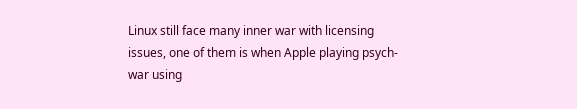Linux still face many inner war with licensing issues, one of them is when Apple playing psych-war using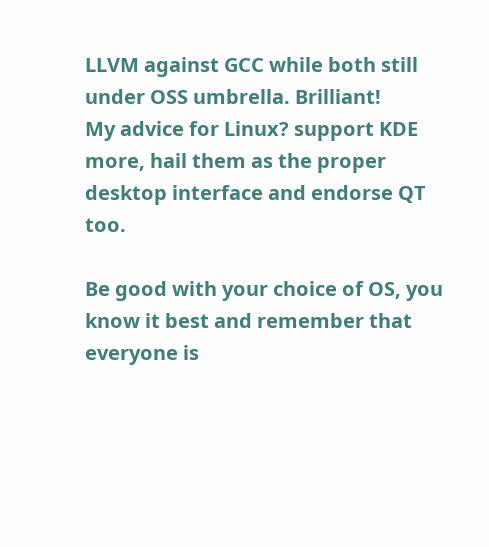LLVM against GCC while both still under OSS umbrella. Brilliant!
My advice for Linux? support KDE more, hail them as the proper desktop interface and endorse QT too.

Be good with your choice of OS, you know it best and remember that everyone is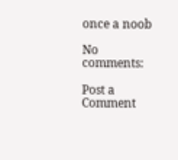once a noob

No comments:

Post a Comment